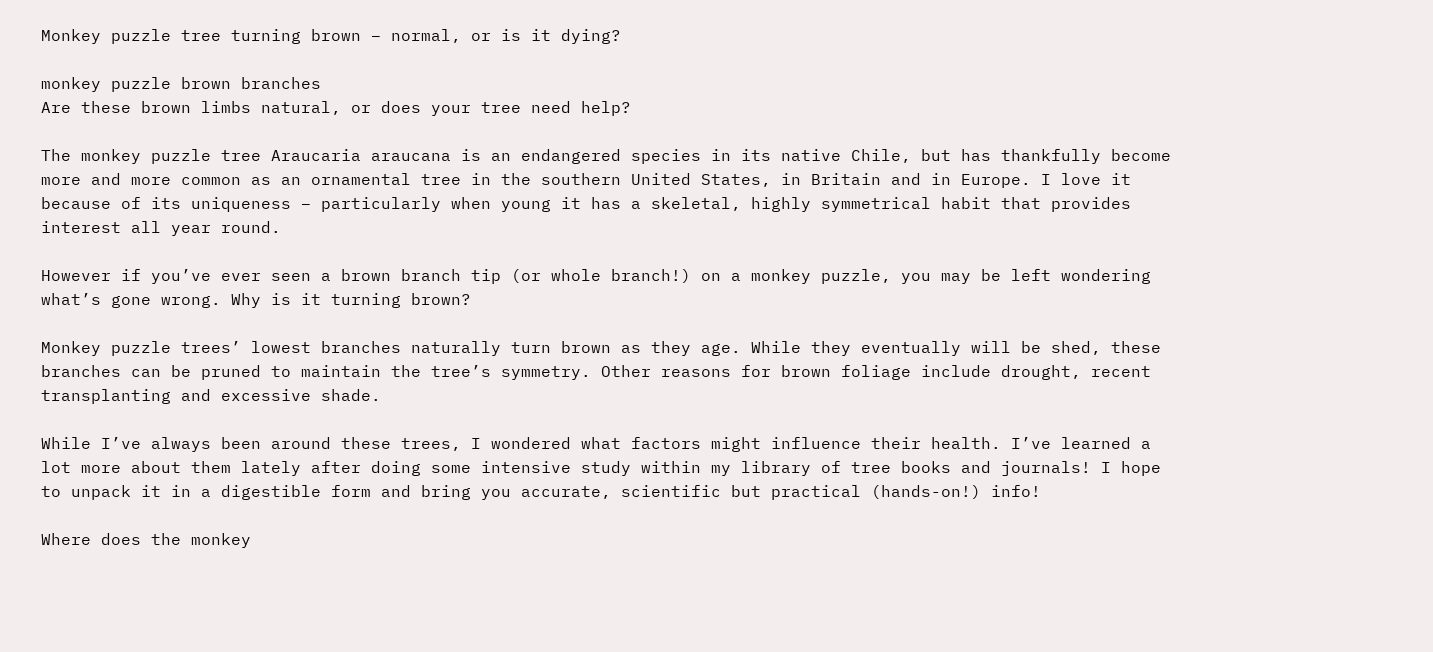Monkey puzzle tree turning brown – normal, or is it dying?

monkey puzzle brown branches
Are these brown limbs natural, or does your tree need help?

The monkey puzzle tree Araucaria araucana is an endangered species in its native Chile, but has thankfully become more and more common as an ornamental tree in the southern United States, in Britain and in Europe. I love it because of its uniqueness – particularly when young it has a skeletal, highly symmetrical habit that provides interest all year round.

However if you’ve ever seen a brown branch tip (or whole branch!) on a monkey puzzle, you may be left wondering what’s gone wrong. Why is it turning brown?

Monkey puzzle trees’ lowest branches naturally turn brown as they age. While they eventually will be shed, these branches can be pruned to maintain the tree’s symmetry. Other reasons for brown foliage include drought, recent transplanting and excessive shade.

While I’ve always been around these trees, I wondered what factors might influence their health. I’ve learned a lot more about them lately after doing some intensive study within my library of tree books and journals! I hope to unpack it in a digestible form and bring you accurate, scientific but practical (hands-on!) info!

Where does the monkey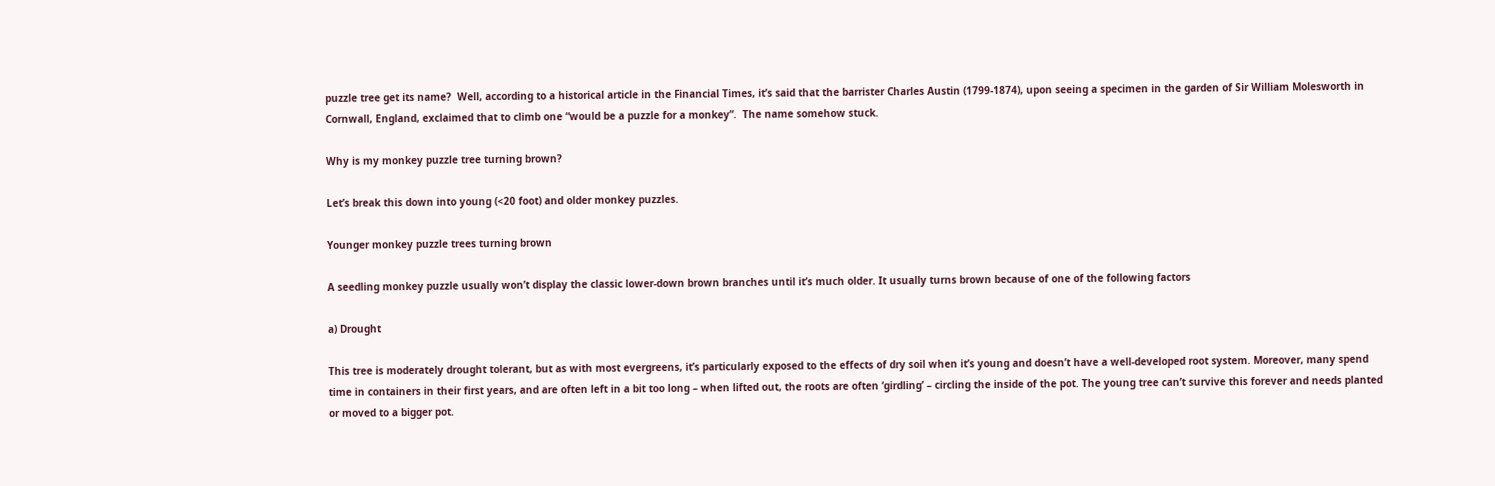puzzle tree get its name?  Well, according to a historical article in the Financial Times, it’s said that the barrister Charles Austin (1799-1874), upon seeing a specimen in the garden of Sir William Molesworth in Cornwall, England, exclaimed that to climb one “would be a puzzle for a monkey”.  The name somehow stuck.

Why is my monkey puzzle tree turning brown?

Let’s break this down into young (<20 foot) and older monkey puzzles.

Younger monkey puzzle trees turning brown

A seedling monkey puzzle usually won’t display the classic lower-down brown branches until it’s much older. It usually turns brown because of one of the following factors

a) Drought

This tree is moderately drought tolerant, but as with most evergreens, it’s particularly exposed to the effects of dry soil when it’s young and doesn’t have a well-developed root system. Moreover, many spend time in containers in their first years, and are often left in a bit too long – when lifted out, the roots are often ‘girdling’ – circling the inside of the pot. The young tree can’t survive this forever and needs planted or moved to a bigger pot.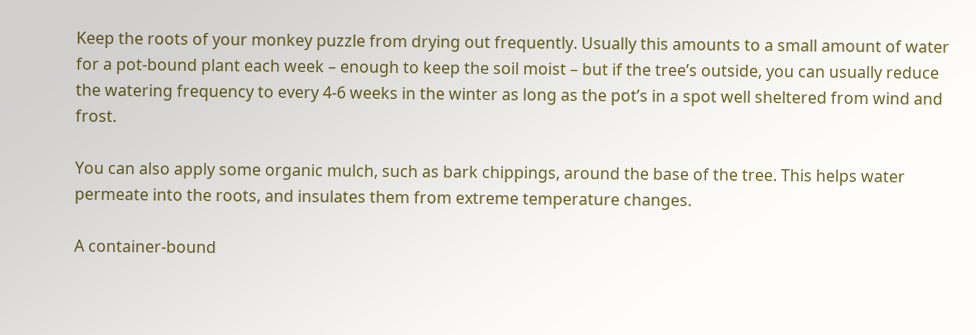Keep the roots of your monkey puzzle from drying out frequently. Usually this amounts to a small amount of water for a pot-bound plant each week – enough to keep the soil moist – but if the tree’s outside, you can usually reduce the watering frequency to every 4-6 weeks in the winter as long as the pot’s in a spot well sheltered from wind and frost.

You can also apply some organic mulch, such as bark chippings, around the base of the tree. This helps water permeate into the roots, and insulates them from extreme temperature changes.

A container-bound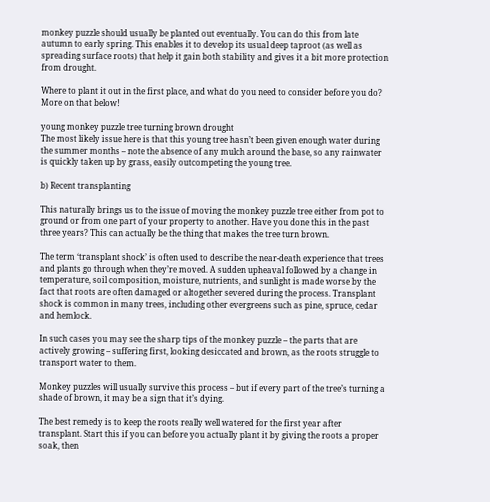monkey puzzle should usually be planted out eventually. You can do this from late autumn to early spring. This enables it to develop its usual deep taproot (as well as spreading surface roots) that help it gain both stability and gives it a bit more protection from drought.

Where to plant it out in the first place, and what do you need to consider before you do? More on that below!

young monkey puzzle tree turning brown drought
The most likely issue here is that this young tree hasn’t been given enough water during the summer months – note the absence of any mulch around the base, so any rainwater is quickly taken up by grass, easily outcompeting the young tree.

b) Recent transplanting

This naturally brings us to the issue of moving the monkey puzzle tree either from pot to ground or from one part of your property to another. Have you done this in the past three years? This can actually be the thing that makes the tree turn brown.

The term ‘transplant shock’ is often used to describe the near-death experience that trees and plants go through when they’re moved. A sudden upheaval followed by a change in temperature, soil composition, moisture, nutrients, and sunlight is made worse by the fact that roots are often damaged or altogether severed during the process. Transplant shock is common in many trees, including other evergreens such as pine, spruce, cedar and hemlock.

In such cases you may see the sharp tips of the monkey puzzle – the parts that are actively growing – suffering first, looking desiccated and brown, as the roots struggle to transport water to them.

Monkey puzzles will usually survive this process – but if every part of the tree’s turning a shade of brown, it may be a sign that it’s dying.

The best remedy is to keep the roots really well watered for the first year after transplant. Start this if you can before you actually plant it by giving the roots a proper soak, then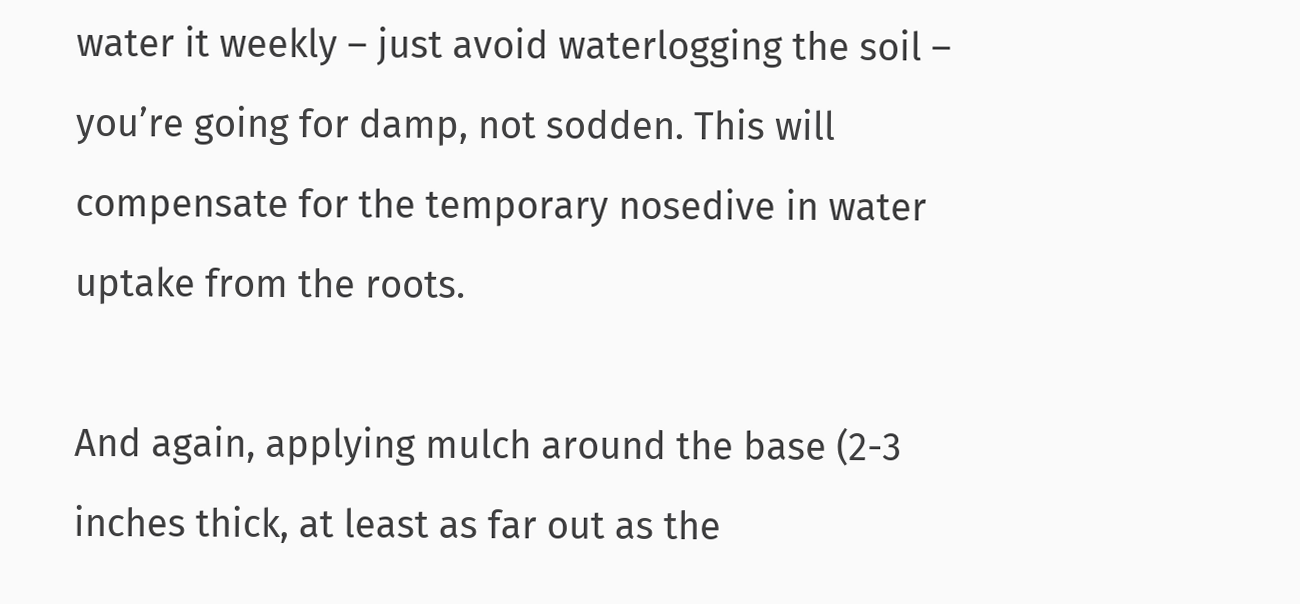water it weekly – just avoid waterlogging the soil – you’re going for damp, not sodden. This will compensate for the temporary nosedive in water uptake from the roots.

And again, applying mulch around the base (2-3 inches thick, at least as far out as the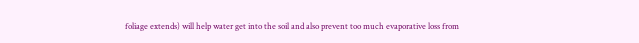foliage extends) will help water get into the soil and also prevent too much evaporative loss from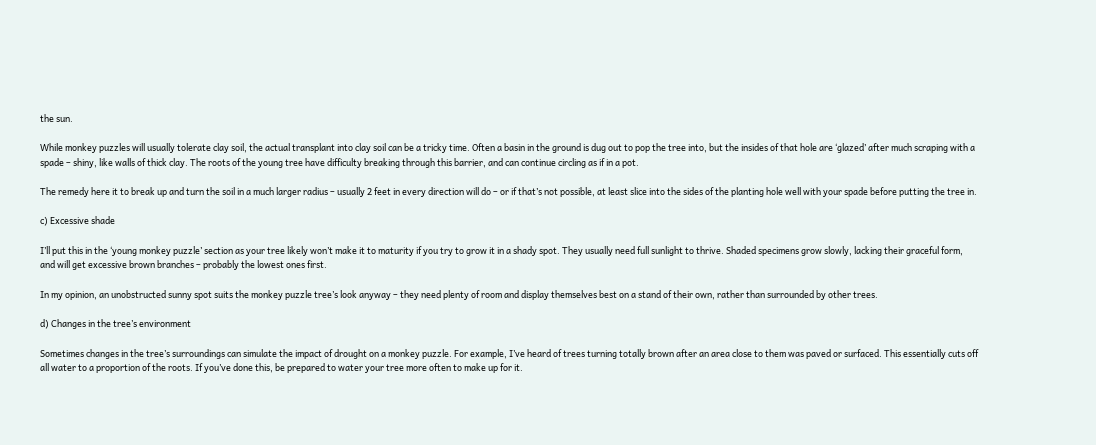the sun.

While monkey puzzles will usually tolerate clay soil, the actual transplant into clay soil can be a tricky time. Often a basin in the ground is dug out to pop the tree into, but the insides of that hole are ‘glazed’ after much scraping with a spade – shiny, like walls of thick clay. The roots of the young tree have difficulty breaking through this barrier, and can continue circling as if in a pot.

The remedy here it to break up and turn the soil in a much larger radius – usually 2 feet in every direction will do – or if that’s not possible, at least slice into the sides of the planting hole well with your spade before putting the tree in.

c) Excessive shade

I’ll put this in the ‘young monkey puzzle’ section as your tree likely won’t make it to maturity if you try to grow it in a shady spot. They usually need full sunlight to thrive. Shaded specimens grow slowly, lacking their graceful form, and will get excessive brown branches – probably the lowest ones first.

In my opinion, an unobstructed sunny spot suits the monkey puzzle tree’s look anyway – they need plenty of room and display themselves best on a stand of their own, rather than surrounded by other trees.

d) Changes in the tree’s environment

Sometimes changes in the tree’s surroundings can simulate the impact of drought on a monkey puzzle. For example, I’ve heard of trees turning totally brown after an area close to them was paved or surfaced. This essentially cuts off all water to a proportion of the roots. If you’ve done this, be prepared to water your tree more often to make up for it.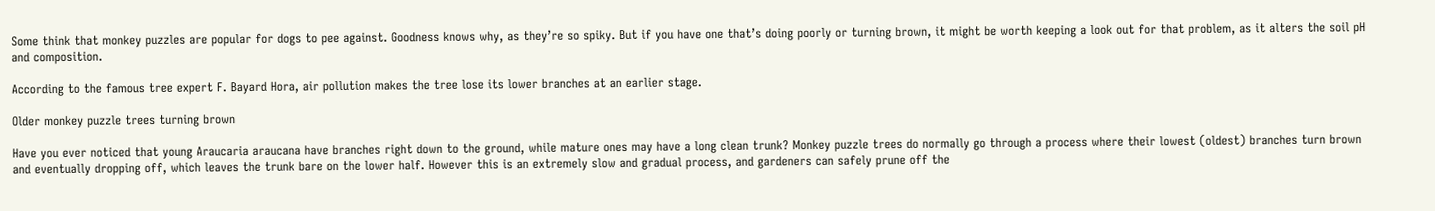Some think that monkey puzzles are popular for dogs to pee against. Goodness knows why, as they’re so spiky. But if you have one that’s doing poorly or turning brown, it might be worth keeping a look out for that problem, as it alters the soil pH and composition.

According to the famous tree expert F. Bayard Hora, air pollution makes the tree lose its lower branches at an earlier stage.

Older monkey puzzle trees turning brown

Have you ever noticed that young Araucaria araucana have branches right down to the ground, while mature ones may have a long clean trunk? Monkey puzzle trees do normally go through a process where their lowest (oldest) branches turn brown and eventually dropping off, which leaves the trunk bare on the lower half. However this is an extremely slow and gradual process, and gardeners can safely prune off the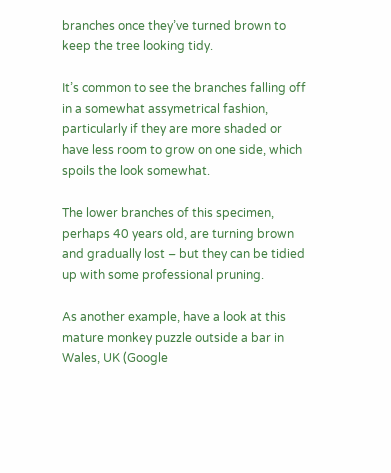branches once they’ve turned brown to keep the tree looking tidy.

It’s common to see the branches falling off in a somewhat assymetrical fashion, particularly if they are more shaded or have less room to grow on one side, which spoils the look somewhat.

The lower branches of this specimen, perhaps 40 years old, are turning brown and gradually lost – but they can be tidied up with some professional pruning.

As another example, have a look at this mature monkey puzzle outside a bar in Wales, UK (Google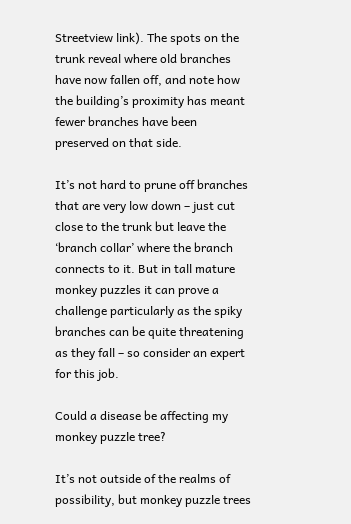Streetview link). The spots on the trunk reveal where old branches have now fallen off, and note how the building’s proximity has meant fewer branches have been preserved on that side.

It’s not hard to prune off branches that are very low down – just cut close to the trunk but leave the ‘branch collar’ where the branch connects to it. But in tall mature monkey puzzles it can prove a challenge particularly as the spiky branches can be quite threatening as they fall – so consider an expert for this job.

Could a disease be affecting my monkey puzzle tree?

It’s not outside of the realms of possibility, but monkey puzzle trees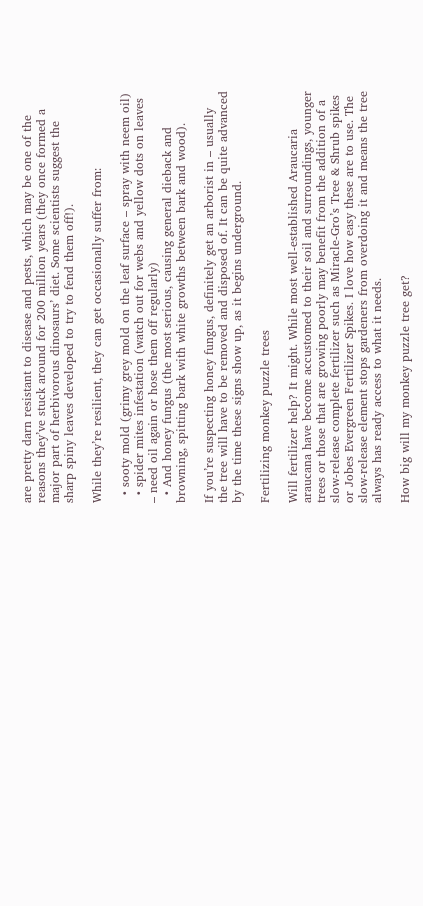are pretty darn resistant to disease and pests, which may be one of the reasons they’ve stuck around for 200 million years (they once formed a major part of herbivorous dinosaurs’ diet. Some scientists suggest the sharp spiny leaves developed to try to fend them off!).

While they’re resilient, they can get occasionally suffer from:

  • sooty mold (grimy grey mold on the leaf surface – spray with neem oil)
  • spider mites infestation (watch out for webs and yellow dots on leaves – need oil again or hose them off regularly)
  • And honey fungus (the most serious, causing general dieback and browning, spitting bark with white growths between bark and wood).

If you’re suspecting honey fungus, definitely get an arborist in – usually the tree will have to be removed and disposed of. It can be quite advanced by the time these signs show up, as it begins underground.

Fertilizing monkey puzzle trees

Will fertilizer help? It might. While most well-established Araucaria araucana have become accustomed to their soil and surroundings, younger trees or those that are growing poorly may benefit from the addition of a slow-release complete fertilizer such as Miracle-Gro’s Tree & Shrub spikes or Jobes Evergreen Fertilizer Spikes. I love how easy these are to use. The slow-release element stops gardeners from overdoing it and means the tree always has ready access to what it needs.

How big will my monkey puzzle tree get?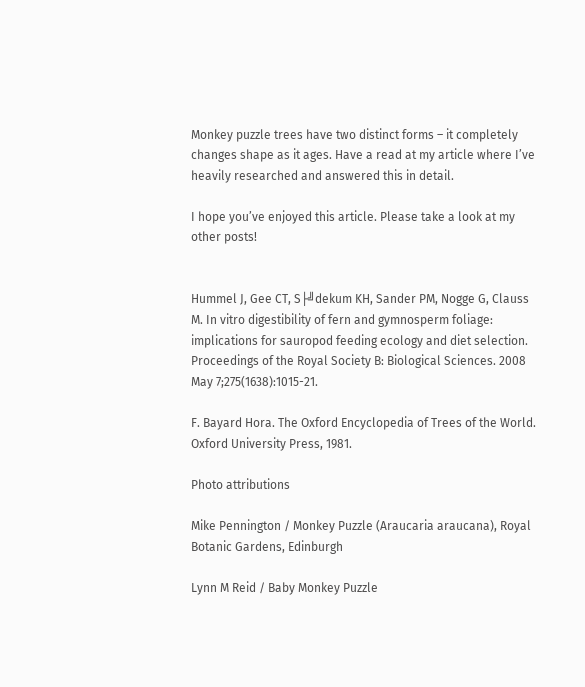Monkey puzzle trees have two distinct forms – it completely changes shape as it ages. Have a read at my article where I’ve heavily researched and answered this in detail.

I hope you’ve enjoyed this article. Please take a look at my other posts!


Hummel J, Gee CT, S├╝dekum KH, Sander PM, Nogge G, Clauss M. In vitro digestibility of fern and gymnosperm foliage: implications for sauropod feeding ecology and diet selection. Proceedings of the Royal Society B: Biological Sciences. 2008 May 7;275(1638):1015-21.

F. Bayard Hora. The Oxford Encyclopedia of Trees of the World. Oxford University Press, 1981.

Photo attributions

Mike Pennington / Monkey Puzzle (Araucaria araucana), Royal Botanic Gardens, Edinburgh

Lynn M Reid / Baby Monkey Puzzle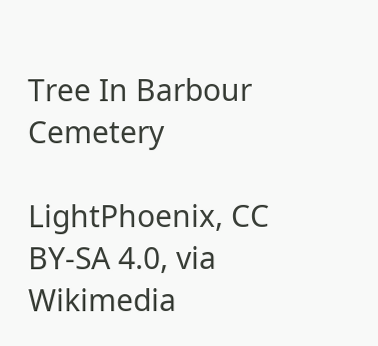Tree In Barbour Cemetery

LightPhoenix, CC BY-SA 4.0, via Wikimedia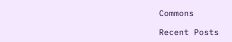Commons

Recent Posts